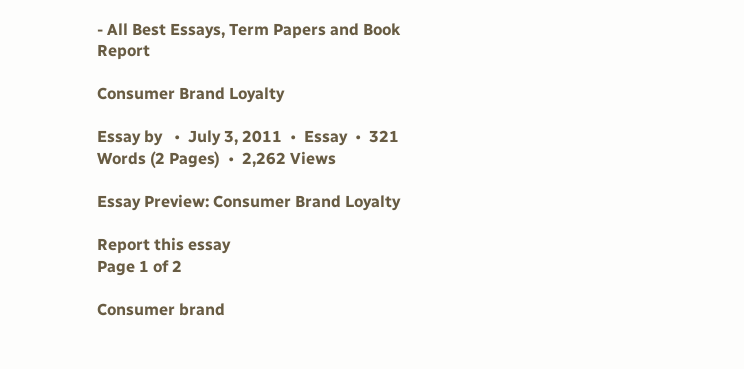- All Best Essays, Term Papers and Book Report

Consumer Brand Loyalty

Essay by   •  July 3, 2011  •  Essay  •  321 Words (2 Pages)  •  2,262 Views

Essay Preview: Consumer Brand Loyalty

Report this essay
Page 1 of 2

Consumer brand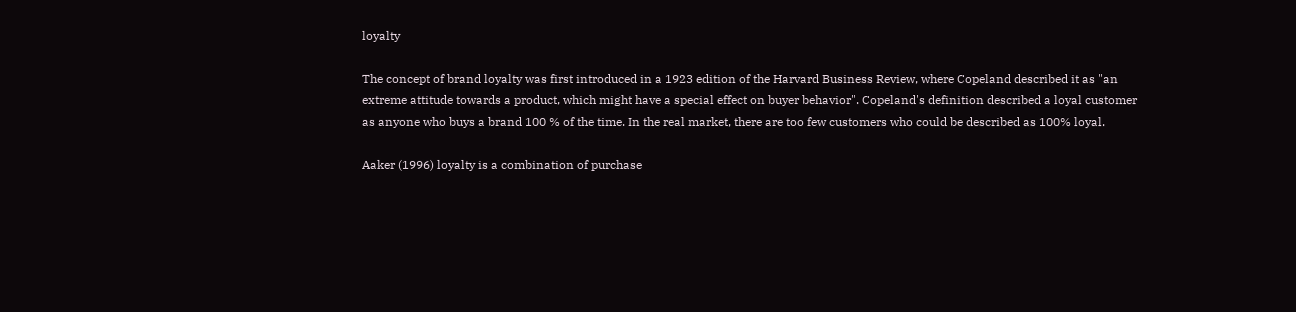loyalty

The concept of brand loyalty was first introduced in a 1923 edition of the Harvard Business Review, where Copeland described it as "an extreme attitude towards a product, which might have a special effect on buyer behavior". Copeland's definition described a loyal customer as anyone who buys a brand 100 % of the time. In the real market, there are too few customers who could be described as 100% loyal.

Aaker (1996) loyalty is a combination of purchase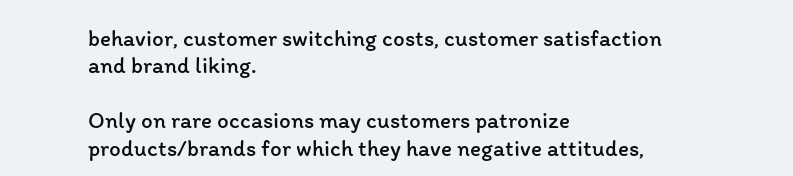behavior, customer switching costs, customer satisfaction and brand liking.

Only on rare occasions may customers patronize products/brands for which they have negative attitudes,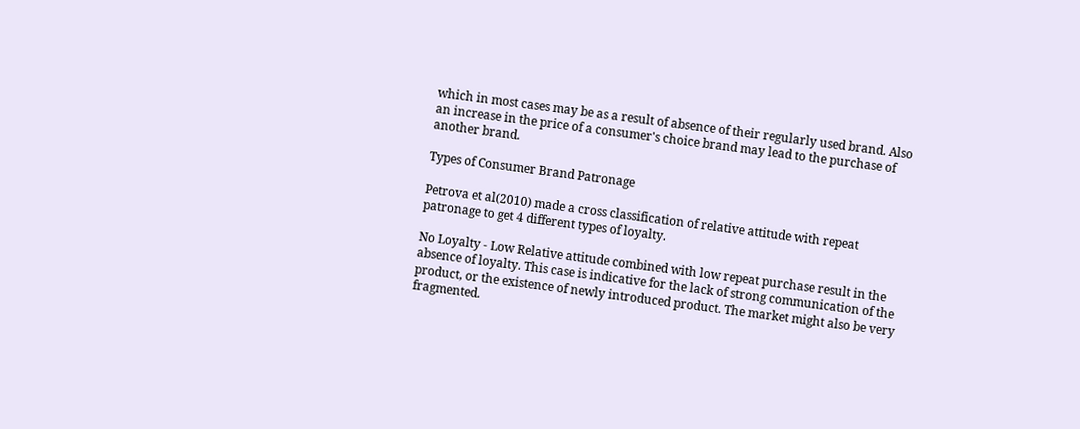which in most cases may be as a result of absence of their regularly used brand. Also an increase in the price of a consumer's choice brand may lead to the purchase of another brand.

Types of Consumer Brand Patronage

Petrova et al(2010) made a cross classification of relative attitude with repeat patronage to get 4 different types of loyalty.

No Loyalty - Low Relative attitude combined with low repeat purchase result in the absence of loyalty. This case is indicative for the lack of strong communication of the product, or the existence of newly introduced product. The market might also be very fragmented.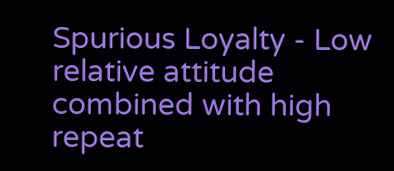Spurious Loyalty - Low relative attitude combined with high repeat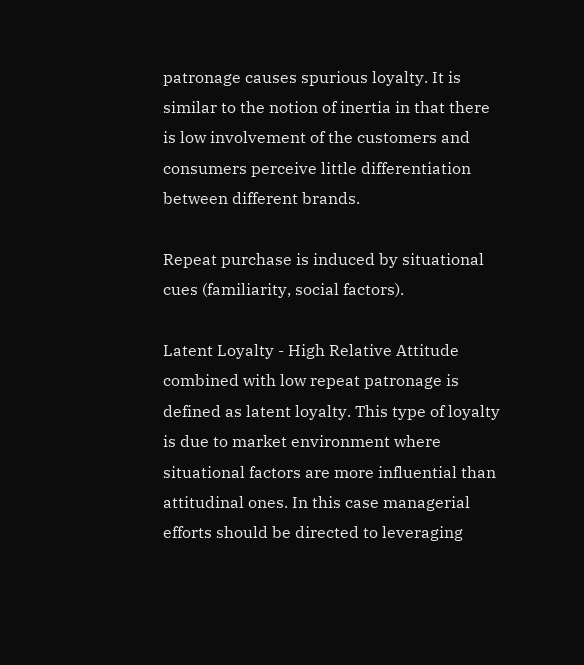patronage causes spurious loyalty. It is similar to the notion of inertia in that there is low involvement of the customers and consumers perceive little differentiation between different brands.

Repeat purchase is induced by situational cues (familiarity, social factors).

Latent Loyalty - High Relative Attitude combined with low repeat patronage is defined as latent loyalty. This type of loyalty is due to market environment where situational factors are more influential than attitudinal ones. In this case managerial efforts should be directed to leveraging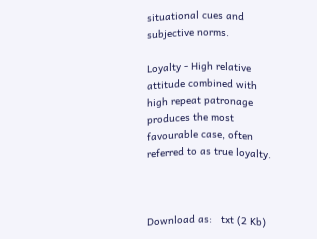situational cues and subjective norms.

Loyalty - High relative attitude combined with high repeat patronage produces the most favourable case, often referred to as true loyalty.



Download as:   txt (2 Kb)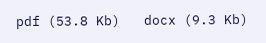pdf (53.8 Kb)   docx (9.3 Kb)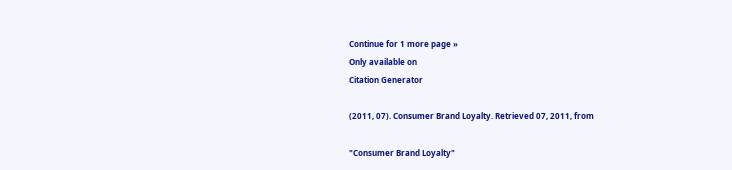Continue for 1 more page »
Only available on
Citation Generator

(2011, 07). Consumer Brand Loyalty. Retrieved 07, 2011, from

"Consumer Brand Loyalty"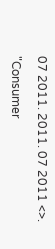07 2011. 2011. 07 2011 <>.

"Consumer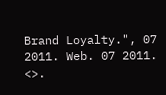Brand Loyalty.", 07 2011. Web. 07 2011. <>.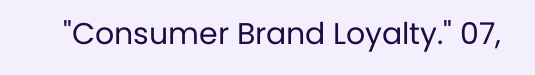"Consumer Brand Loyalty." 07,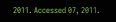2011. Accessed 07, 2011.